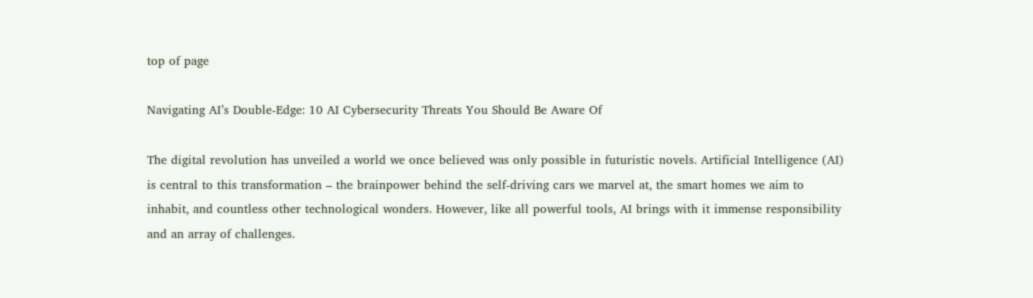top of page

Navigating AI’s Double-Edge: 10 AI Cybersecurity Threats You Should Be Aware Of

The digital revolution has unveiled a world we once believed was only possible in futuristic novels. Artificial Intelligence (AI) is central to this transformation – the brainpower behind the self-driving cars we marvel at, the smart homes we aim to inhabit, and countless other technological wonders. However, like all powerful tools, AI brings with it immense responsibility and an array of challenges.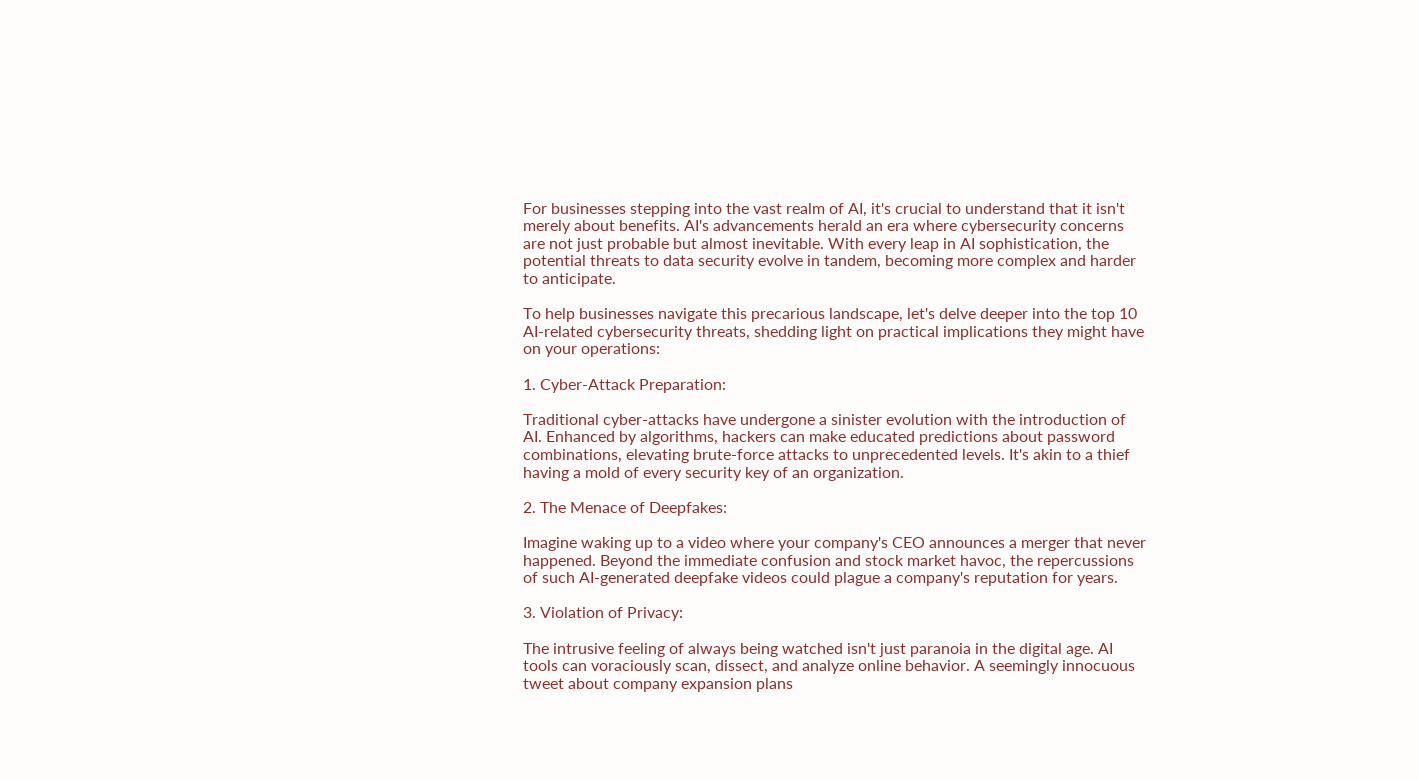For businesses stepping into the vast realm of AI, it's crucial to understand that it isn't merely about benefits. AI's advancements herald an era where cybersecurity concerns are not just probable but almost inevitable. With every leap in AI sophistication, the potential threats to data security evolve in tandem, becoming more complex and harder to anticipate.

To help businesses navigate this precarious landscape, let's delve deeper into the top 10 AI-related cybersecurity threats, shedding light on practical implications they might have on your operations:

1. Cyber-Attack Preparation:

Traditional cyber-attacks have undergone a sinister evolution with the introduction of AI. Enhanced by algorithms, hackers can make educated predictions about password combinations, elevating brute-force attacks to unprecedented levels. It's akin to a thief having a mold of every security key of an organization.

2. The Menace of Deepfakes:

Imagine waking up to a video where your company's CEO announces a merger that never happened. Beyond the immediate confusion and stock market havoc, the repercussions of such AI-generated deepfake videos could plague a company's reputation for years.

3. Violation of Privacy:

The intrusive feeling of always being watched isn't just paranoia in the digital age. AI tools can voraciously scan, dissect, and analyze online behavior. A seemingly innocuous tweet about company expansion plans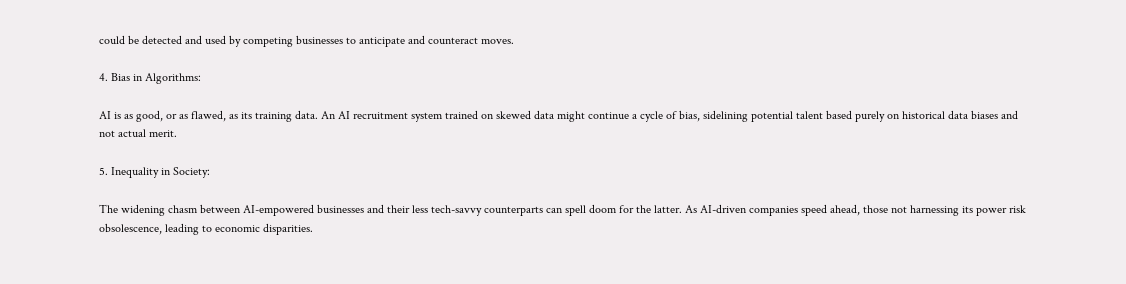could be detected and used by competing businesses to anticipate and counteract moves.

4. Bias in Algorithms:

AI is as good, or as flawed, as its training data. An AI recruitment system trained on skewed data might continue a cycle of bias, sidelining potential talent based purely on historical data biases and not actual merit.

5. Inequality in Society:

The widening chasm between AI-empowered businesses and their less tech-savvy counterparts can spell doom for the latter. As AI-driven companies speed ahead, those not harnessing its power risk obsolescence, leading to economic disparities.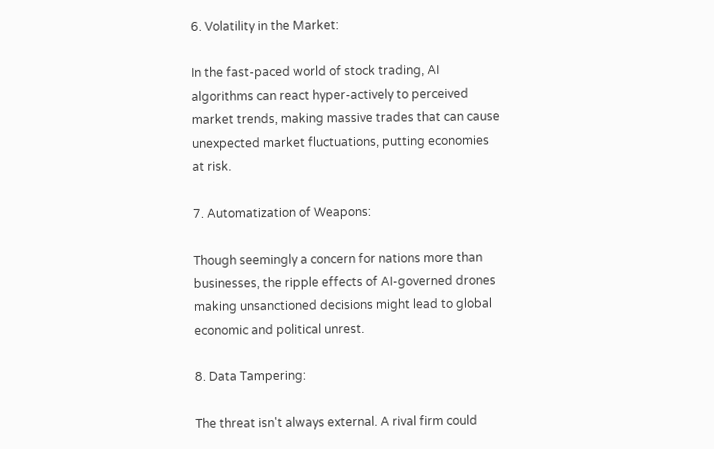6. Volatility in the Market:

In the fast-paced world of stock trading, AI algorithms can react hyper-actively to perceived market trends, making massive trades that can cause unexpected market fluctuations, putting economies at risk.

7. Automatization of Weapons:

Though seemingly a concern for nations more than businesses, the ripple effects of AI-governed drones making unsanctioned decisions might lead to global economic and political unrest.

8. Data Tampering:

The threat isn't always external. A rival firm could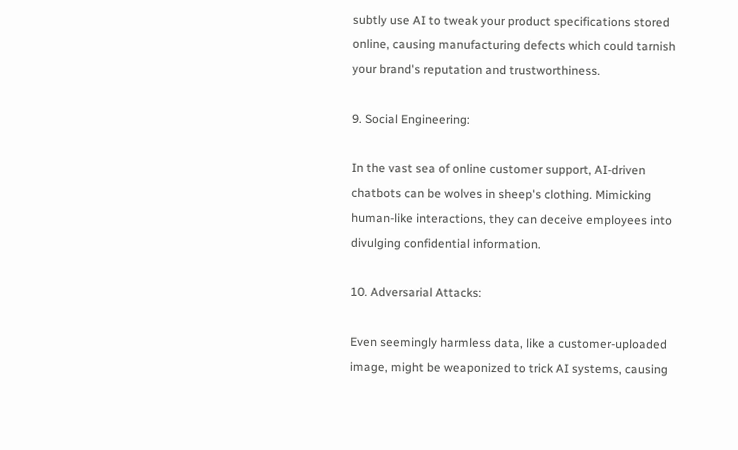subtly use AI to tweak your product specifications stored online, causing manufacturing defects which could tarnish your brand's reputation and trustworthiness.

9. Social Engineering:

In the vast sea of online customer support, AI-driven chatbots can be wolves in sheep's clothing. Mimicking human-like interactions, they can deceive employees into divulging confidential information.

10. Adversarial Attacks:

Even seemingly harmless data, like a customer-uploaded image, might be weaponized to trick AI systems, causing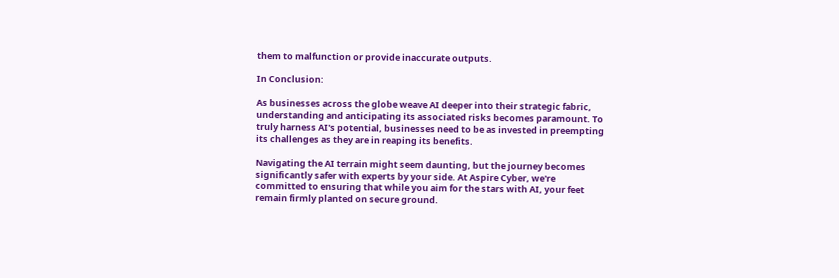them to malfunction or provide inaccurate outputs.

In Conclusion:

As businesses across the globe weave AI deeper into their strategic fabric, understanding and anticipating its associated risks becomes paramount. To truly harness AI's potential, businesses need to be as invested in preempting its challenges as they are in reaping its benefits.

Navigating the AI terrain might seem daunting, but the journey becomes significantly safer with experts by your side. At Aspire Cyber, we're committed to ensuring that while you aim for the stars with AI, your feet remain firmly planted on secure ground.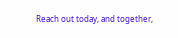Reach out today, and together,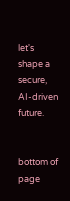let's shape a secure, AI-driven future.


bottom of page